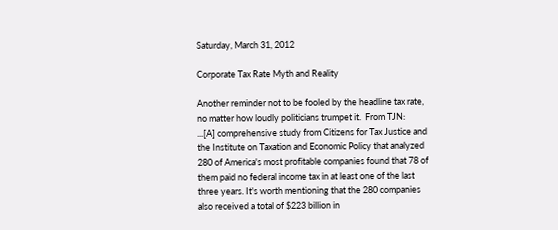Saturday, March 31, 2012

Corporate Tax Rate Myth and Reality

Another reminder not to be fooled by the headline tax rate, no matter how loudly politicians trumpet it.  From TJN:
...[A] comprehensive study from Citizens for Tax Justice and the Institute on Taxation and Economic Policy that analyzed 280 of America's most profitable companies found that 78 of them paid no federal income tax in at least one of the last three years. It's worth mentioning that the 280 companies also received a total of $223 billion in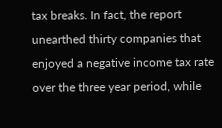tax breaks. In fact, the report unearthed thirty companies that enjoyed a negative income tax rate over the three year period, while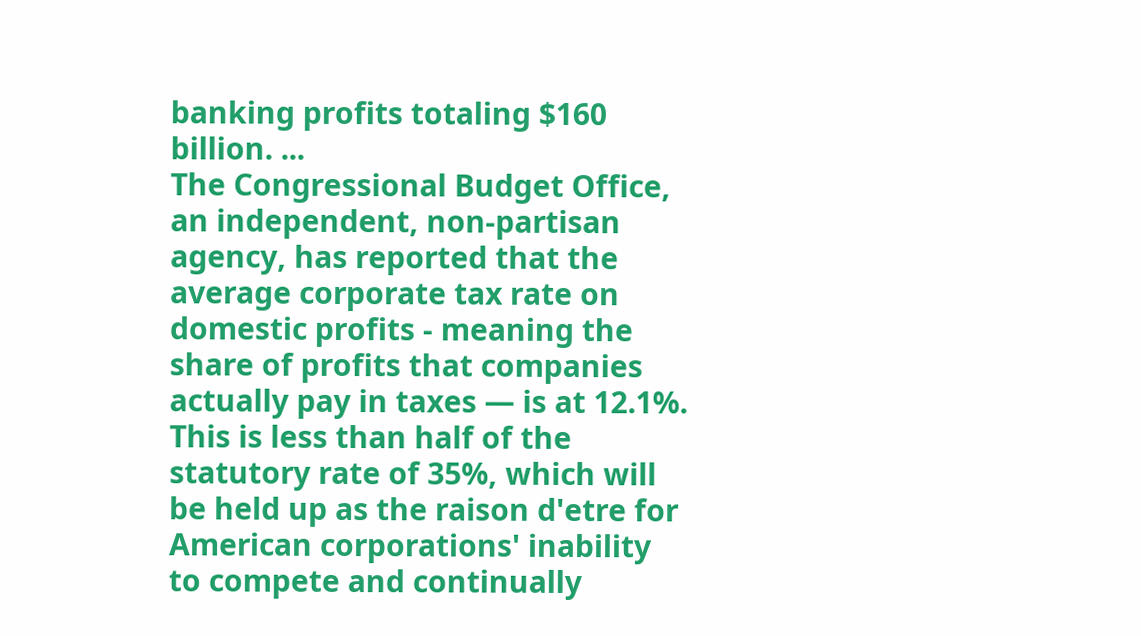banking profits totaling $160 billion. ...
The Congressional Budget Office, an independent, non-partisan agency, has reported that the average corporate tax rate on domestic profits - meaning the share of profits that companies actually pay in taxes — is at 12.1%. This is less than half of the statutory rate of 35%, which will be held up as the raison d'etre for American corporations' inability to compete and continually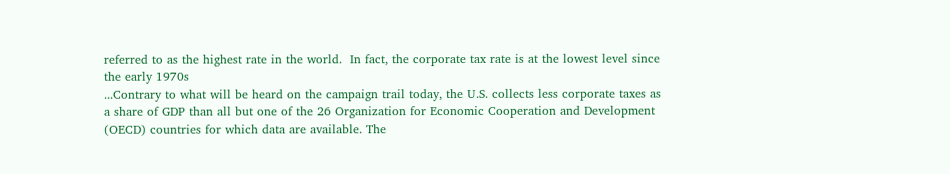referred to as the highest rate in the world.  In fact, the corporate tax rate is at the lowest level since the early 1970s
...Contrary to what will be heard on the campaign trail today, the U.S. collects less corporate taxes as a share of GDP than all but one of the 26 Organization for Economic Cooperation and Development (OECD) countries for which data are available. The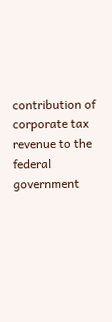contribution of corporate tax revenue to the federal government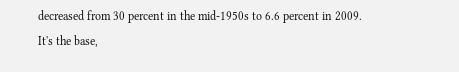decreased from 30 percent in the mid-1950s to 6.6 percent in 2009.
It's the base,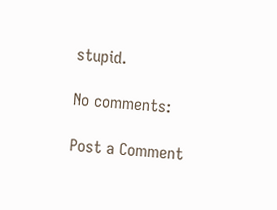stupid.

No comments:

Post a Comment